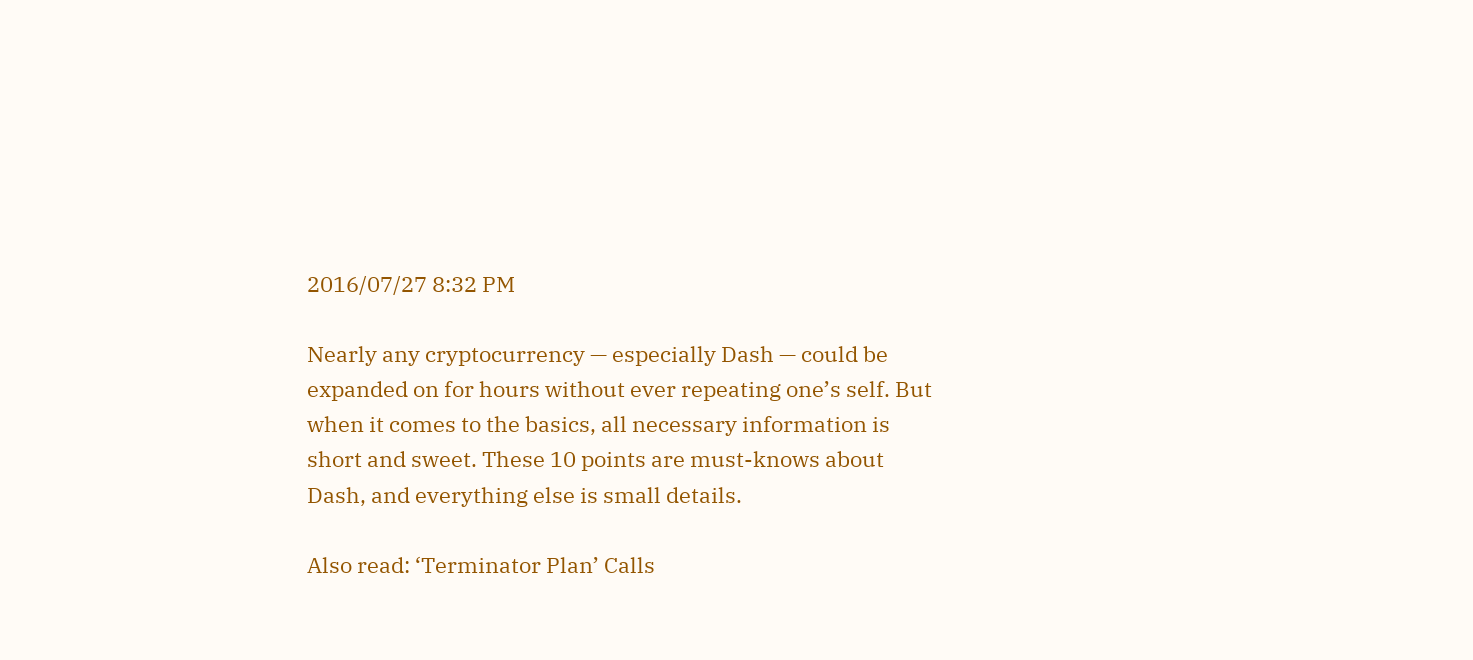2016/07/27 8:32 PM

Nearly any cryptocurrency — especially Dash — could be expanded on for hours without ever repeating one’s self. But when it comes to the basics, all necessary information is short and sweet. These 10 points are must-knows about Dash, and everything else is small details.

Also read: ‘Terminator Plan’ Calls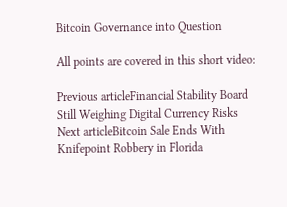Bitcoin Governance into Question

All points are covered in this short video:

Previous articleFinancial Stability Board Still Weighing Digital Currency Risks
Next articleBitcoin Sale Ends With Knifepoint Robbery in Florida